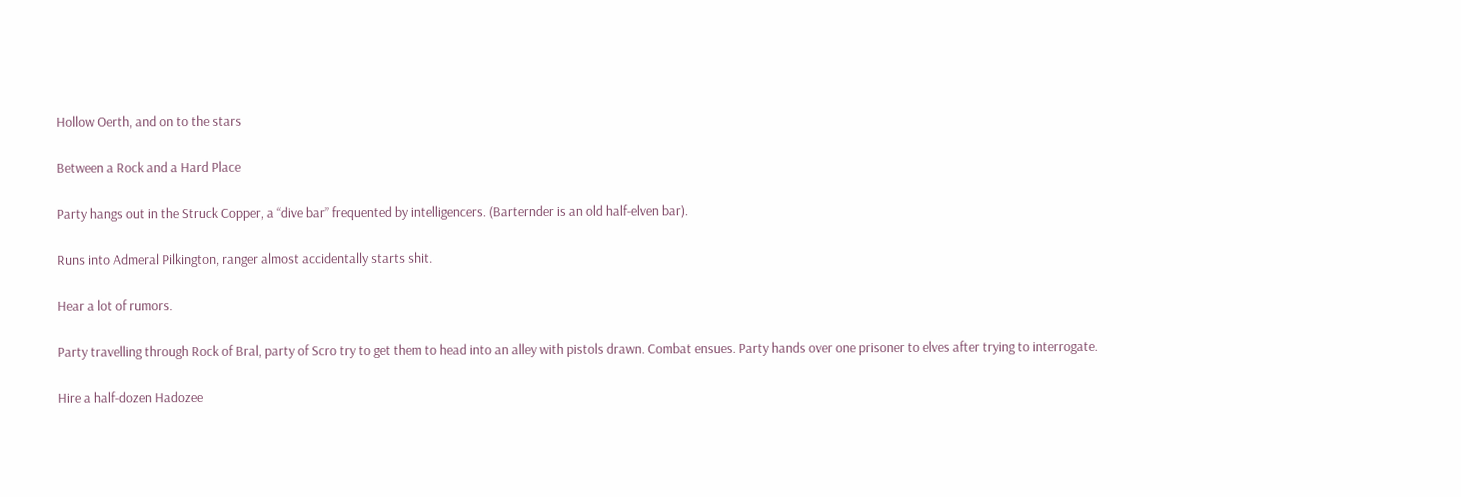Hollow Oerth, and on to the stars

Between a Rock and a Hard Place

Party hangs out in the Struck Copper, a “dive bar” frequented by intelligencers. (Barternder is an old half-elven bar).

Runs into Admeral Pilkington, ranger almost accidentally starts shit.

Hear a lot of rumors.

Party travelling through Rock of Bral, party of Scro try to get them to head into an alley with pistols drawn. Combat ensues. Party hands over one prisoner to elves after trying to interrogate.

Hire a half-dozen Hadozee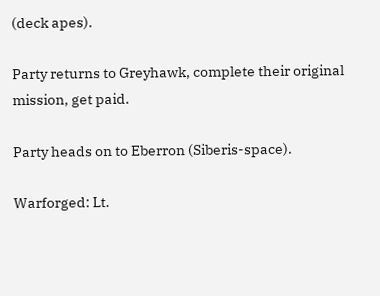(deck apes).

Party returns to Greyhawk, complete their original mission, get paid.

Party heads on to Eberron (Siberis-space).

Warforged: Lt.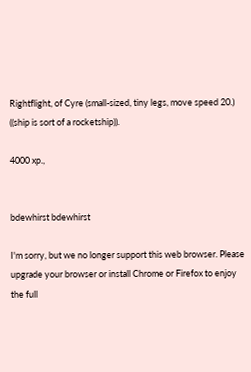Rightflight, of Cyre (small-sized, tiny legs, move speed 20.) ((ship is sort of a rocketship)).

4000 xp.,


bdewhirst bdewhirst

I'm sorry, but we no longer support this web browser. Please upgrade your browser or install Chrome or Firefox to enjoy the full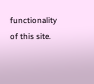functionality of this site.